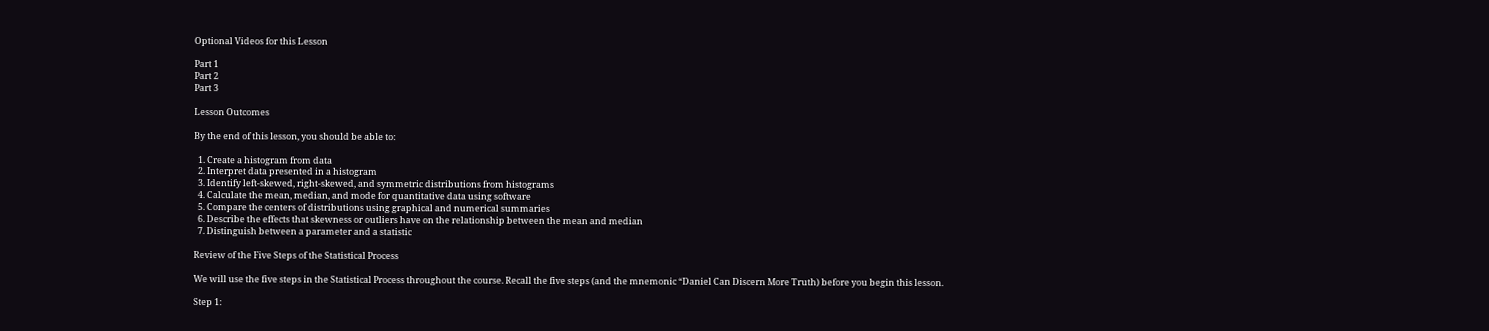Optional Videos for this Lesson

Part 1
Part 2
Part 3

Lesson Outcomes

By the end of this lesson, you should be able to:

  1. Create a histogram from data
  2. Interpret data presented in a histogram
  3. Identify left-skewed, right-skewed, and symmetric distributions from histograms
  4. Calculate the mean, median, and mode for quantitative data using software
  5. Compare the centers of distributions using graphical and numerical summaries
  6. Describe the effects that skewness or outliers have on the relationship between the mean and median
  7. Distinguish between a parameter and a statistic

Review of the Five Steps of the Statistical Process

We will use the five steps in the Statistical Process throughout the course. Recall the five steps (and the mnemonic “Daniel Can Discern More Truth) before you begin this lesson.

Step 1: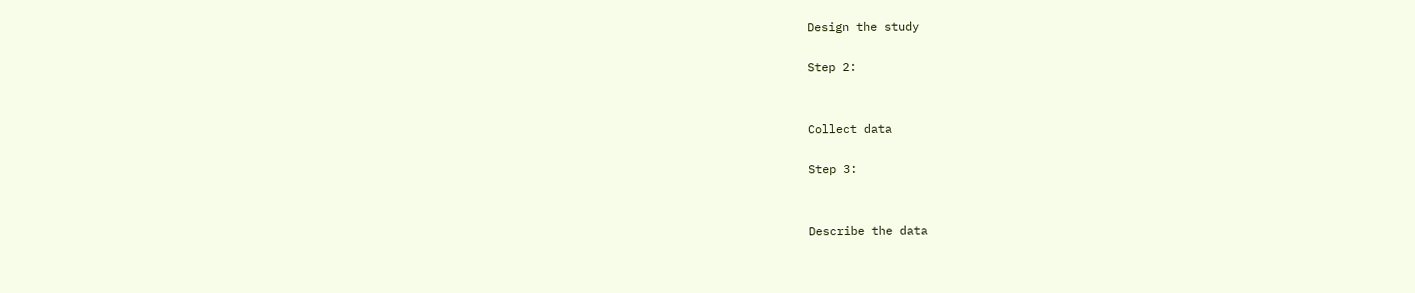Design the study

Step 2:


Collect data

Step 3:


Describe the data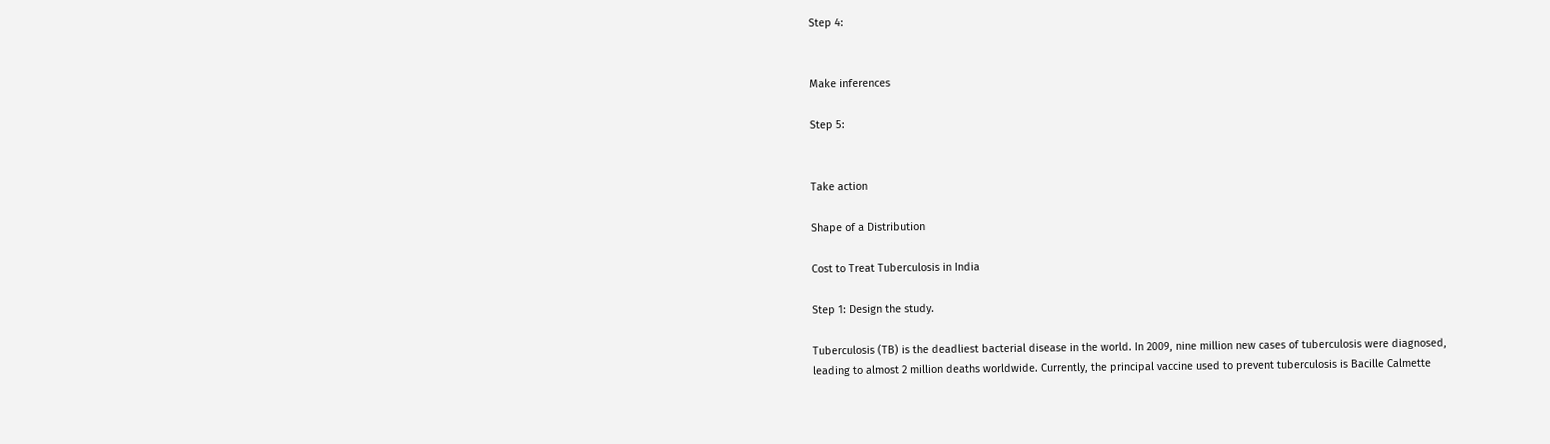Step 4:


Make inferences

Step 5:


Take action

Shape of a Distribution

Cost to Treat Tuberculosis in India

Step 1: Design the study.

Tuberculosis (TB) is the deadliest bacterial disease in the world. In 2009, nine million new cases of tuberculosis were diagnosed, leading to almost 2 million deaths worldwide. Currently, the principal vaccine used to prevent tuberculosis is Bacille Calmette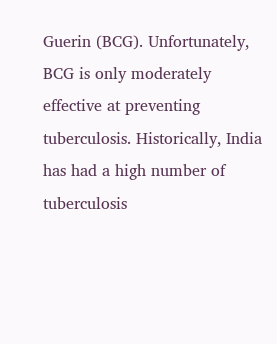Guerin (BCG). Unfortunately, BCG is only moderately effective at preventing tuberculosis. Historically, India has had a high number of tuberculosis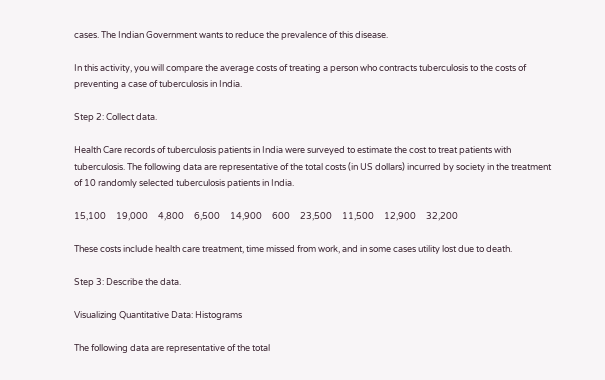cases. The Indian Government wants to reduce the prevalence of this disease.

In this activity, you will compare the average costs of treating a person who contracts tuberculosis to the costs of preventing a case of tuberculosis in India.

Step 2: Collect data.

Health Care records of tuberculosis patients in India were surveyed to estimate the cost to treat patients with tuberculosis. The following data are representative of the total costs (in US dollars) incurred by society in the treatment of 10 randomly selected tuberculosis patients in India.

15,100     19,000     4,800     6,500     14,900     600     23,500     11,500     12,900     32,200

These costs include health care treatment, time missed from work, and in some cases utility lost due to death.

Step 3: Describe the data.

Visualizing Quantitative Data: Histograms

The following data are representative of the total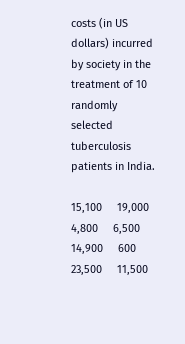costs (in US dollars) incurred by society in the treatment of 10 randomly selected tuberculosis patients in India.

15,100     19,000     4,800     6,500     14,900     600     23,500     11,500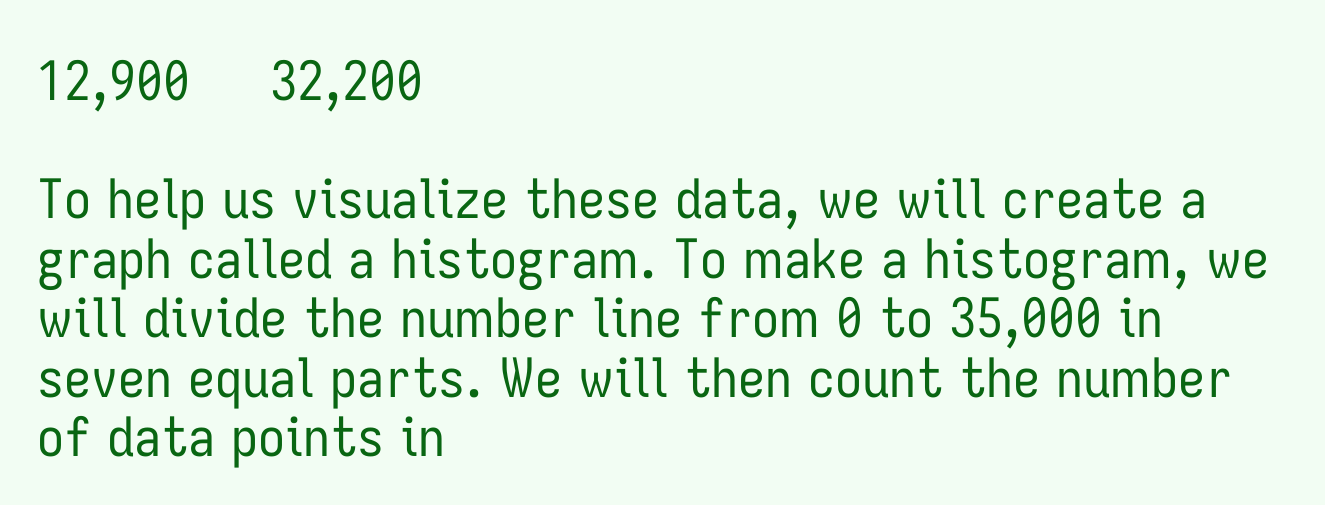12,900     32,200

To help us visualize these data, we will create a graph called a histogram. To make a histogram, we will divide the number line from 0 to 35,000 in seven equal parts. We will then count the number of data points in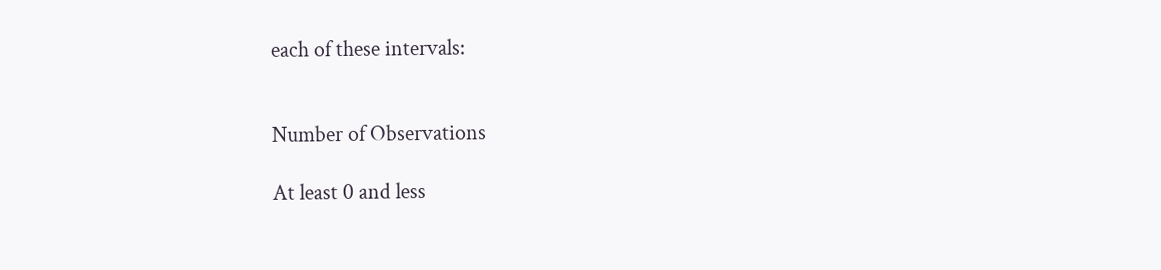each of these intervals:


Number of Observations

At least 0 and less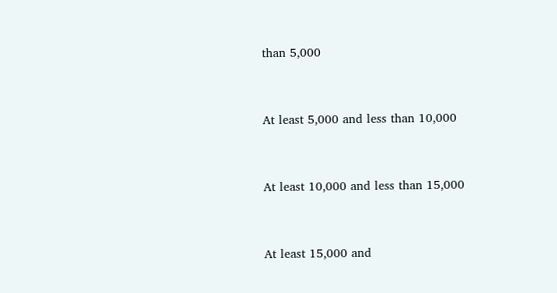than 5,000


At least 5,000 and less than 10,000


At least 10,000 and less than 15,000


At least 15,000 and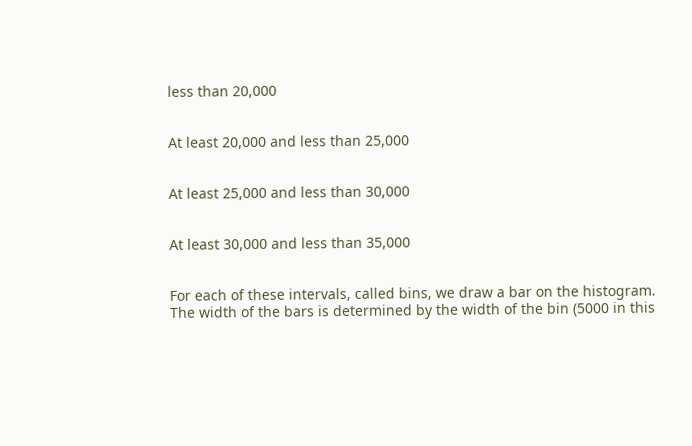less than 20,000


At least 20,000 and less than 25,000


At least 25,000 and less than 30,000


At least 30,000 and less than 35,000


For each of these intervals, called bins, we draw a bar on the histogram. The width of the bars is determined by the width of the bin (5000 in this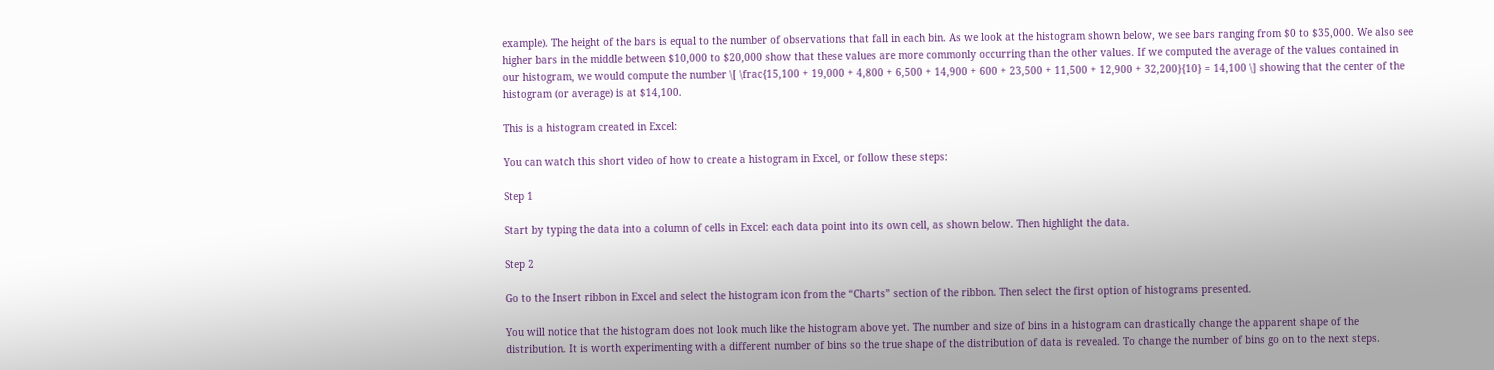example). The height of the bars is equal to the number of observations that fall in each bin. As we look at the histogram shown below, we see bars ranging from $0 to $35,000. We also see higher bars in the middle between $10,000 to $20,000 show that these values are more commonly occurring than the other values. If we computed the average of the values contained in our histogram, we would compute the number \[ \frac{15,100 + 19,000 + 4,800 + 6,500 + 14,900 + 600 + 23,500 + 11,500 + 12,900 + 32,200}{10} = 14,100 \] showing that the center of the histogram (or average) is at $14,100.

This is a histogram created in Excel:

You can watch this short video of how to create a histogram in Excel, or follow these steps:

Step 1

Start by typing the data into a column of cells in Excel: each data point into its own cell, as shown below. Then highlight the data.

Step 2

Go to the Insert ribbon in Excel and select the histogram icon from the “Charts” section of the ribbon. Then select the first option of histograms presented.

You will notice that the histogram does not look much like the histogram above yet. The number and size of bins in a histogram can drastically change the apparent shape of the distribution. It is worth experimenting with a different number of bins so the true shape of the distribution of data is revealed. To change the number of bins go on to the next steps.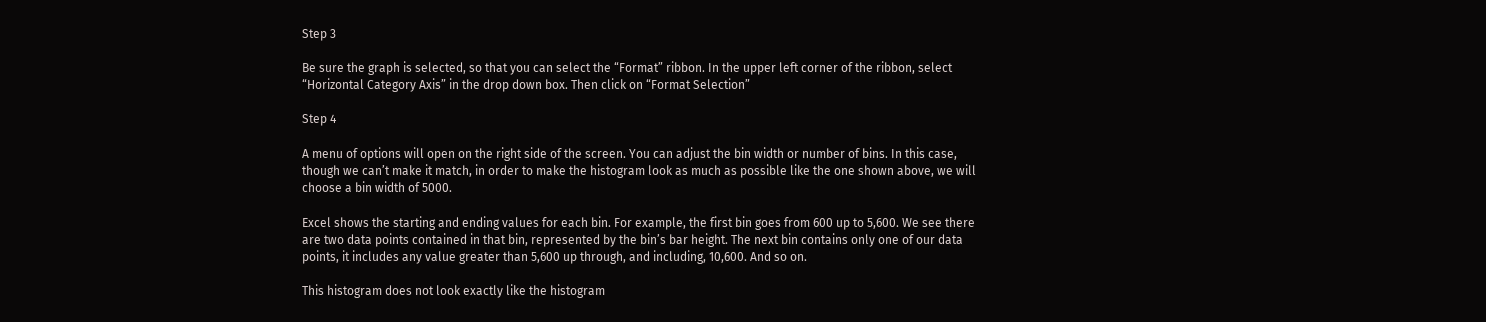Step 3

Be sure the graph is selected, so that you can select the “Format” ribbon. In the upper left corner of the ribbon, select “Horizontal Category Axis” in the drop down box. Then click on “Format Selection”

Step 4

A menu of options will open on the right side of the screen. You can adjust the bin width or number of bins. In this case, though we can’t make it match, in order to make the histogram look as much as possible like the one shown above, we will choose a bin width of 5000.

Excel shows the starting and ending values for each bin. For example, the first bin goes from 600 up to 5,600. We see there are two data points contained in that bin, represented by the bin’s bar height. The next bin contains only one of our data points, it includes any value greater than 5,600 up through, and including, 10,600. And so on.

This histogram does not look exactly like the histogram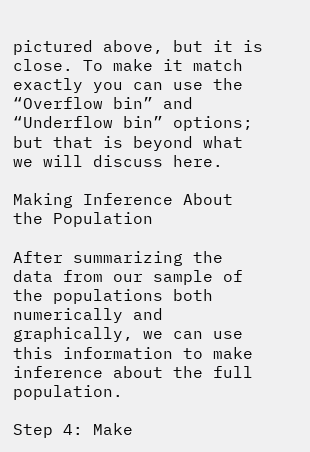pictured above, but it is close. To make it match exactly you can use the “Overflow bin” and “Underflow bin” options; but that is beyond what we will discuss here.

Making Inference About the Population

After summarizing the data from our sample of the populations both numerically and graphically, we can use this information to make inference about the full population.

Step 4: Make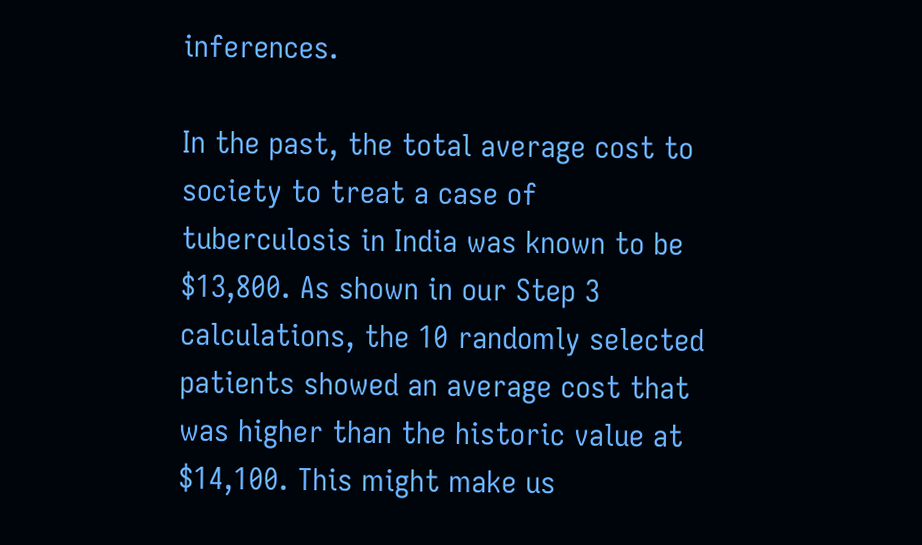inferences.

In the past, the total average cost to society to treat a case of tuberculosis in India was known to be $13,800. As shown in our Step 3 calculations, the 10 randomly selected patients showed an average cost that was higher than the historic value at $14,100. This might make us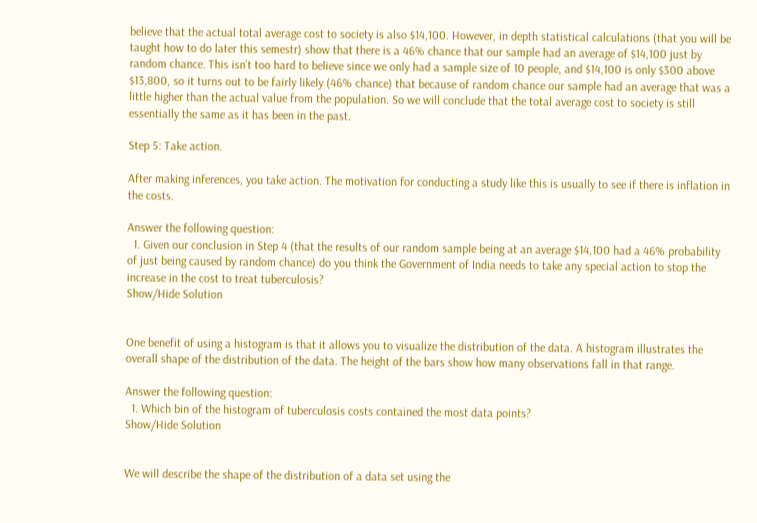believe that the actual total average cost to society is also $14,100. However, in depth statistical calculations (that you will be taught how to do later this semestr) show that there is a 46% chance that our sample had an average of $14,100 just by random chance. This isn’t too hard to believe since we only had a sample size of 10 people, and $14,100 is only $300 above $13,800, so it turns out to be fairly likely (46% chance) that because of random chance our sample had an average that was a little higher than the actual value from the population. So we will conclude that the total average cost to society is still essentially the same as it has been in the past.

Step 5: Take action.

After making inferences, you take action. The motivation for conducting a study like this is usually to see if there is inflation in the costs.

Answer the following question:
  1. Given our conclusion in Step 4 (that the results of our random sample being at an average $14,100 had a 46% probability of just being caused by random chance) do you think the Government of India needs to take any special action to stop the increase in the cost to treat tuberculosis?
Show/Hide Solution


One benefit of using a histogram is that it allows you to visualize the distribution of the data. A histogram illustrates the overall shape of the distribution of the data. The height of the bars show how many observations fall in that range.

Answer the following question:
  1. Which bin of the histogram of tuberculosis costs contained the most data points?
Show/Hide Solution


We will describe the shape of the distribution of a data set using the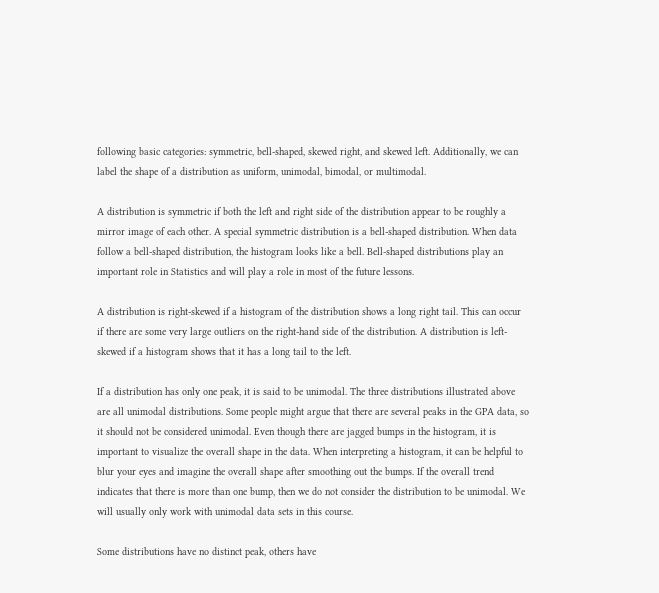following basic categories: symmetric, bell-shaped, skewed right, and skewed left. Additionally, we can label the shape of a distribution as uniform, unimodal, bimodal, or multimodal.

A distribution is symmetric if both the left and right side of the distribution appear to be roughly a mirror image of each other. A special symmetric distribution is a bell-shaped distribution. When data follow a bell-shaped distribution, the histogram looks like a bell. Bell-shaped distributions play an important role in Statistics and will play a role in most of the future lessons.

A distribution is right-skewed if a histogram of the distribution shows a long right tail. This can occur if there are some very large outliers on the right-hand side of the distribution. A distribution is left-skewed if a histogram shows that it has a long tail to the left.

If a distribution has only one peak, it is said to be unimodal. The three distributions illustrated above are all unimodal distributions. Some people might argue that there are several peaks in the GPA data, so it should not be considered unimodal. Even though there are jagged bumps in the histogram, it is important to visualize the overall shape in the data. When interpreting a histogram, it can be helpful to blur your eyes and imagine the overall shape after smoothing out the bumps. If the overall trend indicates that there is more than one bump, then we do not consider the distribution to be unimodal. We will usually only work with unimodal data sets in this course.

Some distributions have no distinct peak, others have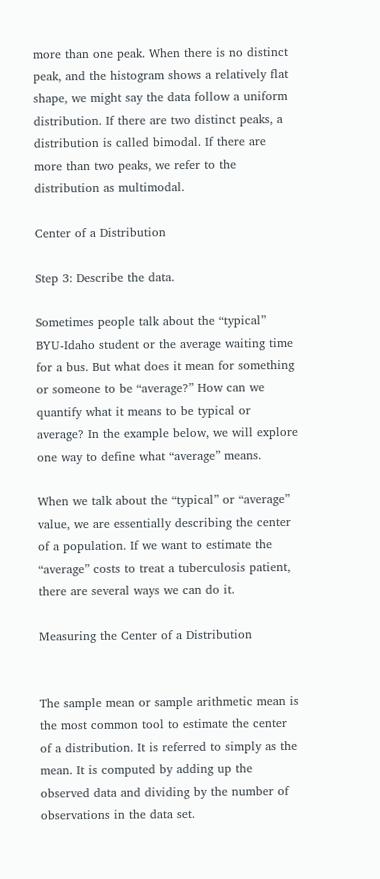more than one peak. When there is no distinct peak, and the histogram shows a relatively flat shape, we might say the data follow a uniform distribution. If there are two distinct peaks, a distribution is called bimodal. If there are more than two peaks, we refer to the distribution as multimodal.

Center of a Distribution

Step 3: Describe the data.

Sometimes people talk about the “typical” BYU-Idaho student or the average waiting time for a bus. But what does it mean for something or someone to be “average?” How can we quantify what it means to be typical or average? In the example below, we will explore one way to define what “average” means.

When we talk about the “typical” or “average” value, we are essentially describing the center of a population. If we want to estimate the “average” costs to treat a tuberculosis patient, there are several ways we can do it.

Measuring the Center of a Distribution


The sample mean or sample arithmetic mean is the most common tool to estimate the center of a distribution. It is referred to simply as the mean. It is computed by adding up the observed data and dividing by the number of observations in the data set.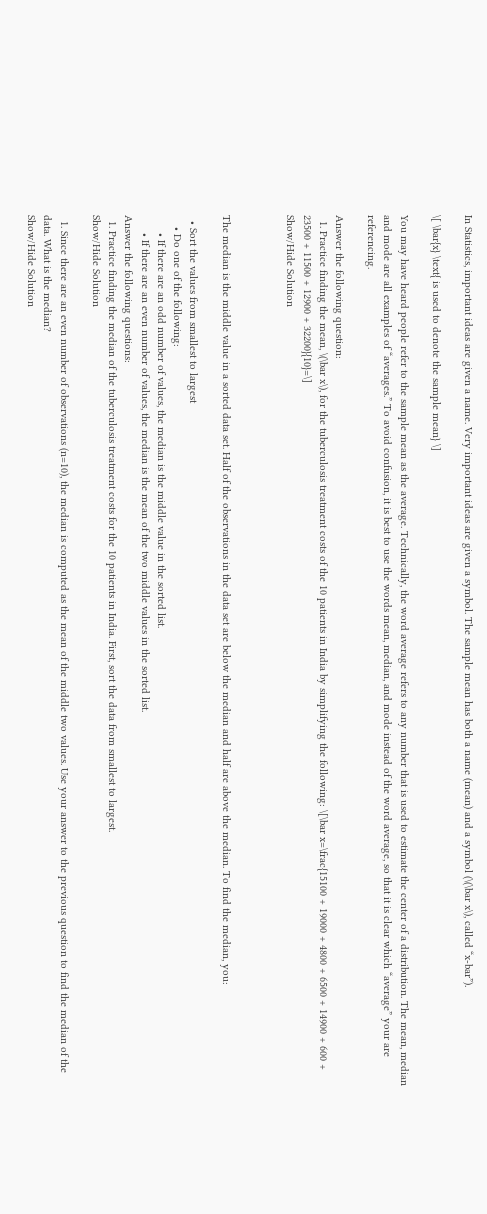In Statistics, important ideas are given a name. Very important ideas are given a symbol. The sample mean has both a name (mean) and a symbol (\(\bar x\), called “x-bar”).

\[ \bar{x} \text{ is used to denote the sample mean} \]

You may have heard people refer to the sample mean as the average. Technically, the word average refers to any number that is used to estimate the center of a distribution. The mean, median and mode are all examples of “averages.” To avoid confusion, it is best to use the words mean, median, and mode instead of the word average, so that it is clear which “average” your are referencing.

Answer the following question:
  1. Practice finding the mean, \(\bar x\), for the tuberculosis treatment costs of the 10 patients in India by simplifying the following: \[\bar x=\frac{15100 + 19000 + 4800 + 6500 + 14900 + 600 + 23500 + 11500 + 12900 + 32200}{10}=\]
Show/Hide Solution



The median is the middle value in a sorted data set. Half of the observations in the data set are below the median and half are above the median. To find the median, you:

  • Sort the values from smallest to largest
    • Do one of the following:
      • If there are an odd number of values, the median is the middle value in the sorted list.
      • If there are an even number of values, the median is the mean of the two middle values in the sorted list.
Answer the following questions:
  1. Practice finding the median of the tuberculosis treatment costs for the 10 patients in India. First, sort the data from smallest to largest.
Show/Hide Solution

  1. Since there are an even number of observations (n=10), the median is computed as the mean of the middle two values. Use your answer to the previous question to find the median of the data. What is the median?
Show/Hide Solution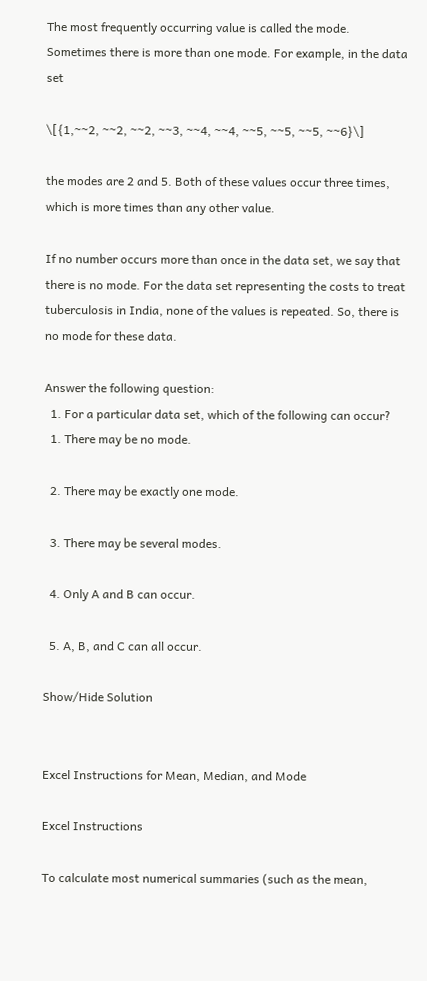The most frequently occurring value is called the mode. Sometimes there is more than one mode. For example, in the data set

\[{1,~~2, ~~2, ~~2, ~~3, ~~4, ~~4, ~~5, ~~5, ~~5, ~~6}\]

the modes are 2 and 5. Both of these values occur three times, which is more times than any other value.

If no number occurs more than once in the data set, we say that there is no mode. For the data set representing the costs to treat tuberculosis in India, none of the values is repeated. So, there is no mode for these data.

Answer the following question:
  1. For a particular data set, which of the following can occur?
  1. There may be no mode.

  2. There may be exactly one mode.

  3. There may be several modes.

  4. Only A and B can occur.

  5. A, B, and C can all occur.

Show/Hide Solution


Excel Instructions for Mean, Median, and Mode

Excel Instructions

To calculate most numerical summaries (such as the mean,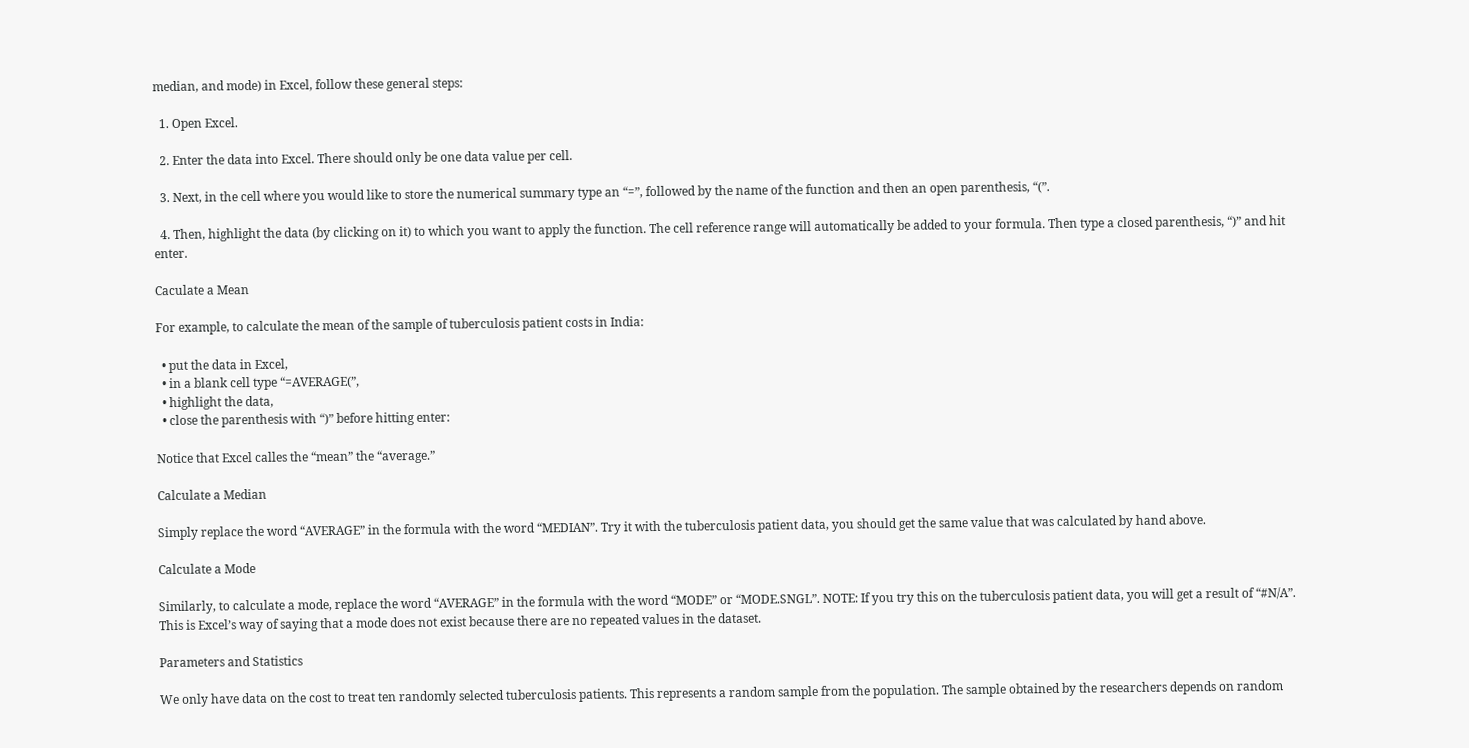median, and mode) in Excel, follow these general steps:

  1. Open Excel.

  2. Enter the data into Excel. There should only be one data value per cell.

  3. Next, in the cell where you would like to store the numerical summary type an “=”, followed by the name of the function and then an open parenthesis, “(”.

  4. Then, highlight the data (by clicking on it) to which you want to apply the function. The cell reference range will automatically be added to your formula. Then type a closed parenthesis, “)” and hit enter.

Caculate a Mean

For example, to calculate the mean of the sample of tuberculosis patient costs in India:

  • put the data in Excel,
  • in a blank cell type “=AVERAGE(”,
  • highlight the data,
  • close the parenthesis with “)” before hitting enter:

Notice that Excel calles the “mean” the “average.”

Calculate a Median

Simply replace the word “AVERAGE” in the formula with the word “MEDIAN”. Try it with the tuberculosis patient data, you should get the same value that was calculated by hand above.

Calculate a Mode

Similarly, to calculate a mode, replace the word “AVERAGE” in the formula with the word “MODE” or “MODE.SNGL”. NOTE: If you try this on the tuberculosis patient data, you will get a result of “#N/A”. This is Excel’s way of saying that a mode does not exist because there are no repeated values in the dataset.

Parameters and Statistics

We only have data on the cost to treat ten randomly selected tuberculosis patients. This represents a random sample from the population. The sample obtained by the researchers depends on random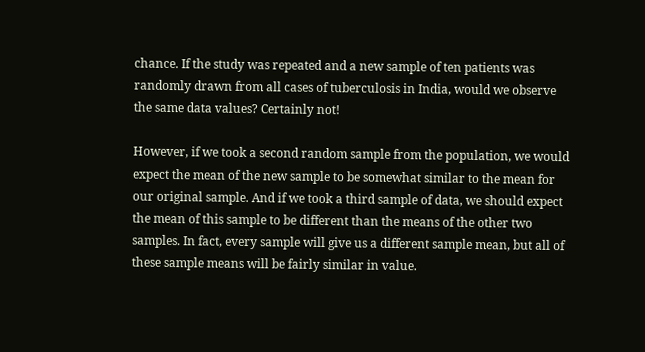chance. If the study was repeated and a new sample of ten patients was randomly drawn from all cases of tuberculosis in India, would we observe the same data values? Certainly not!

However, if we took a second random sample from the population, we would expect the mean of the new sample to be somewhat similar to the mean for our original sample. And if we took a third sample of data, we should expect the mean of this sample to be different than the means of the other two samples. In fact, every sample will give us a different sample mean, but all of these sample means will be fairly similar in value.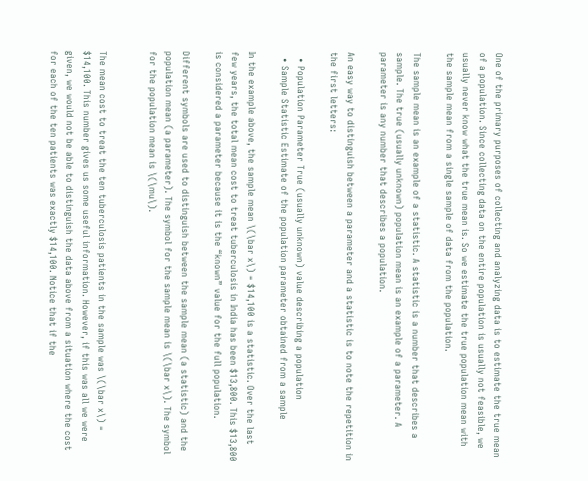One of the primary purposes of collecting and analyzing data is to estimate the true mean of a population. Since collecting data on the entire population is usually not feasible, we usually never know what the true mean is. So we estimate the true population mean with the sample mean from a single sample of data from the population.

The sample mean is an example of a statistic. A statistic is a number that describes a sample. The true (usually unknown) population mean is an example of a parameter. A parameter is any number that describes a population.

An easy way to distinguish between a parameter and a statistic is to note the repetition in the first letters:

  • Population Parameter True (usually unknown) value describing a population
  • Sample Statistic Estimate of the population parameter obtained from a sample

In the example above, the sample mean \(\bar x\) = $14,100 is a statistic. Over the last few years, the total mean cost to treat tuberculosis in India has been $13,800. This $13,800 is considered a parameter because it is the “known” value for the full population.

Different symbols are used to distinguish between the sample mean (a statistic) and the population mean (a parameter). The symbol for the sample mean is \(\bar x\). The symbol for the population mean is \(\mu\).


The mean cost to treat the ten tuberculosis patients in the sample was \(\bar x\) = $14,100. This number gives us some useful information. However, if this was all we were given, we would not be able to distinguish the data above from a situation where the cost for each of the ten patients was exactly $14,100. Notice that if the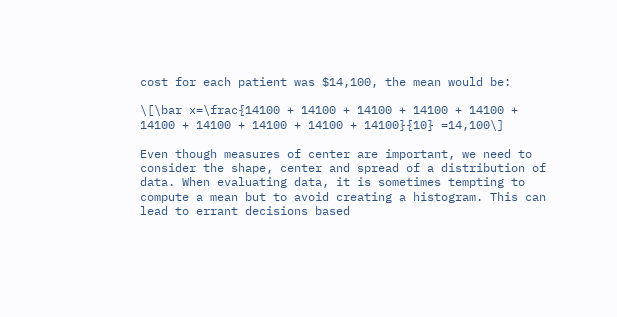cost for each patient was $14,100, the mean would be:

\[\bar x=\frac{14100 + 14100 + 14100 + 14100 + 14100 + 14100 + 14100 + 14100 + 14100 + 14100}{10} =14,100\]

Even though measures of center are important, we need to consider the shape, center and spread of a distribution of data. When evaluating data, it is sometimes tempting to compute a mean but to avoid creating a histogram. This can lead to errant decisions based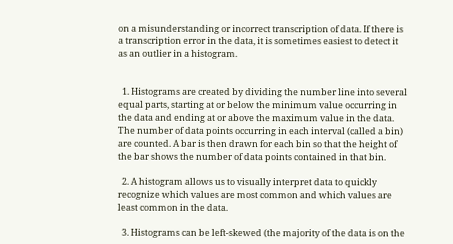on a misunderstanding or incorrect transcription of data. If there is a transcription error in the data, it is sometimes easiest to detect it as an outlier in a histogram.


  1. Histograms are created by dividing the number line into several equal parts, starting at or below the minimum value occurring in the data and ending at or above the maximum value in the data. The number of data points occurring in each interval (called a bin) are counted. A bar is then drawn for each bin so that the height of the bar shows the number of data points contained in that bin.

  2. A histogram allows us to visually interpret data to quickly recognize which values are most common and which values are least common in the data.

  3. Histograms can be left-skewed (the majority of the data is on the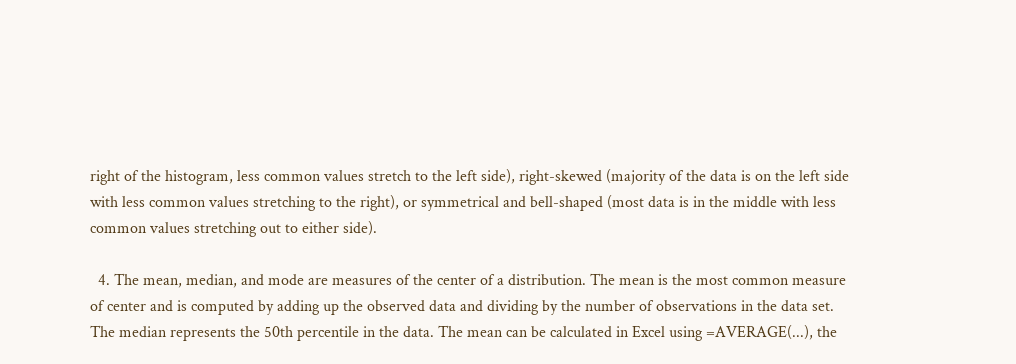right of the histogram, less common values stretch to the left side), right-skewed (majority of the data is on the left side with less common values stretching to the right), or symmetrical and bell-shaped (most data is in the middle with less common values stretching out to either side).

  4. The mean, median, and mode are measures of the center of a distribution. The mean is the most common measure of center and is computed by adding up the observed data and dividing by the number of observations in the data set. The median represents the 50th percentile in the data. The mean can be calculated in Excel using =AVERAGE(...), the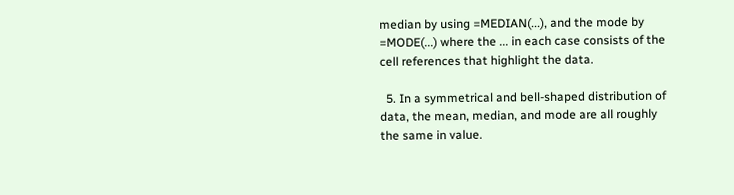median by using =MEDIAN(...), and the mode by =MODE(...) where the ... in each case consists of the cell references that highlight the data.

  5. In a symmetrical and bell-shaped distribution of data, the mean, median, and mode are all roughly the same in value.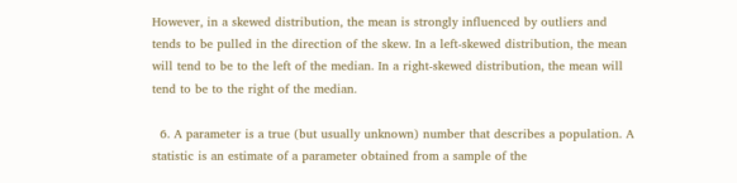However, in a skewed distribution, the mean is strongly influenced by outliers and tends to be pulled in the direction of the skew. In a left-skewed distribution, the mean will tend to be to the left of the median. In a right-skewed distribution, the mean will tend to be to the right of the median.

  6. A parameter is a true (but usually unknown) number that describes a population. A statistic is an estimate of a parameter obtained from a sample of the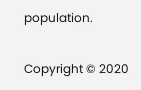population.

Copyright © 2020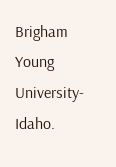Brigham Young University-Idaho.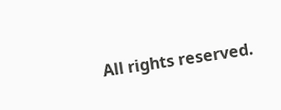All rights reserved.